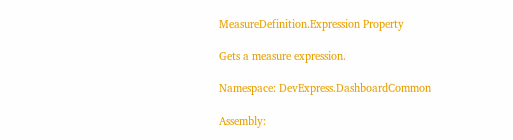MeasureDefinition.Expression Property

Gets a measure expression.

Namespace: DevExpress.DashboardCommon

Assembly: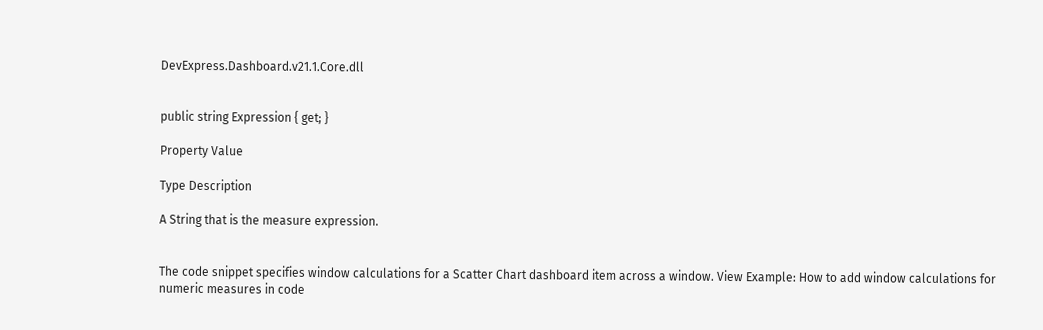DevExpress.Dashboard.v21.1.Core.dll


public string Expression { get; }

Property Value

Type Description

A String that is the measure expression.


The code snippet specifies window calculations for a Scatter Chart dashboard item across a window. View Example: How to add window calculations for numeric measures in code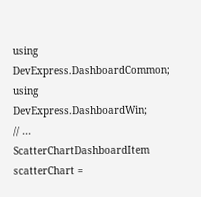using DevExpress.DashboardCommon;
using DevExpress.DashboardWin;
// ...
ScatterChartDashboardItem scatterChart =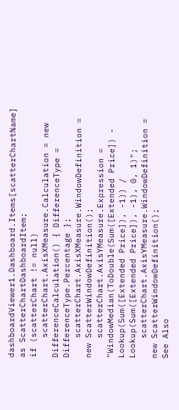dashboardViewer1.Dashboard.Items[scatterChartName] as ScatterChartDashboardItem;
if (scatterChart != null)
    scatterChart.AxisXMeasure.Calculation = new DifferenceCalculation() { DifferenceType = DifferenceType.Percentage };
    scatterChart.AxisXMeasure.WindowDefinition = new ScatterWindowDefinition();
    scatterChart.AxisYMeasure.Expression = "WindowMedian(ToDouble(Sum([Extended Price]) - Lookup(Sum([Extended Price]), -1)) / Lookup(Sum([Extended Price]), -1), 0, 1)";
    scatterChart.AxisYMeasure.WindowDefinition = new ScatterWindowDefinition();
See Also